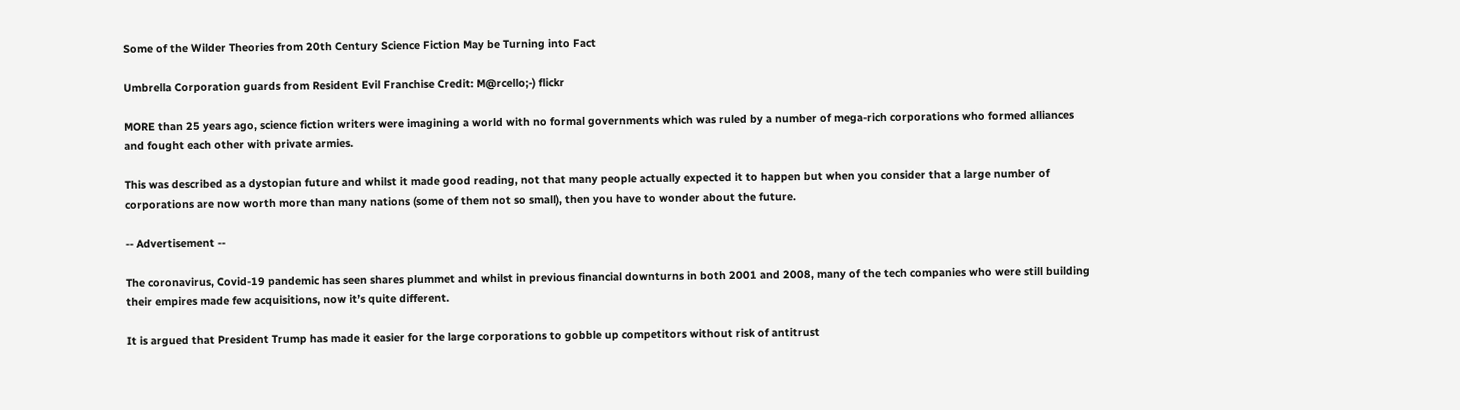Some of the Wilder Theories from 20th Century Science Fiction May be Turning into Fact

Umbrella Corporation guards from Resident Evil Franchise Credit: M@rcello;-) flickr

MORE than 25 years ago, science fiction writers were imagining a world with no formal governments which was ruled by a number of mega-rich corporations who formed alliances and fought each other with private armies.

This was described as a dystopian future and whilst it made good reading, not that many people actually expected it to happen but when you consider that a large number of corporations are now worth more than many nations (some of them not so small), then you have to wonder about the future.

-- Advertisement --

The coronavirus, Covid-19 pandemic has seen shares plummet and whilst in previous financial downturns in both 2001 and 2008, many of the tech companies who were still building their empires made few acquisitions, now it’s quite different.

It is argued that President Trump has made it easier for the large corporations to gobble up competitors without risk of antitrust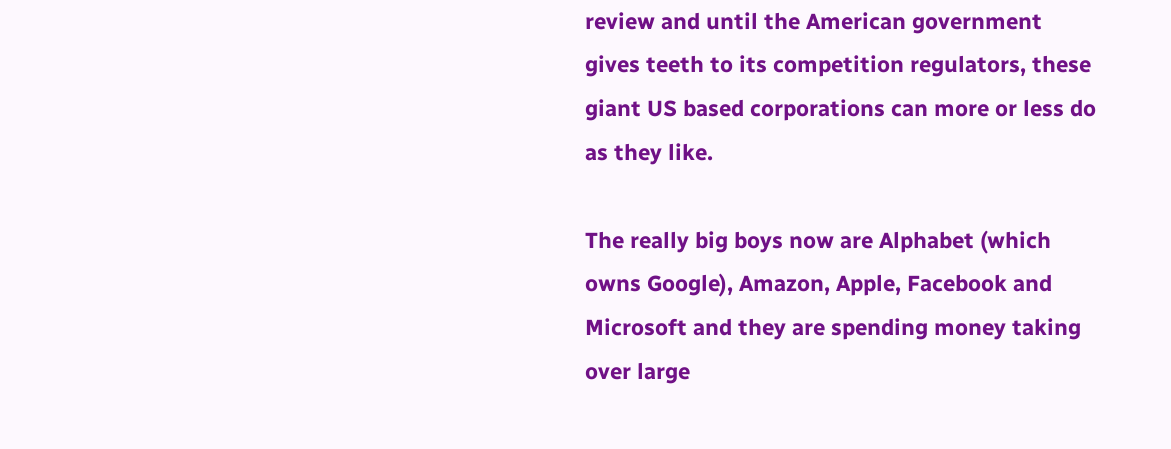review and until the American government gives teeth to its competition regulators, these giant US based corporations can more or less do as they like.

The really big boys now are Alphabet (which owns Google), Amazon, Apple, Facebook and Microsoft and they are spending money taking over large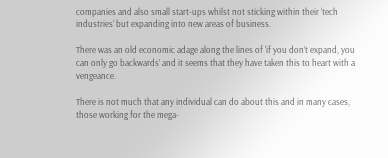companies and also small start-ups whilst not sticking within their ‘tech industries’ but expanding into new areas of business.

There was an old economic adage along the lines of ‘if you don’t expand, you can only go backwards’ and it seems that they have taken this to heart with a vengeance.

There is not much that any individual can do about this and in many cases, those working for the mega-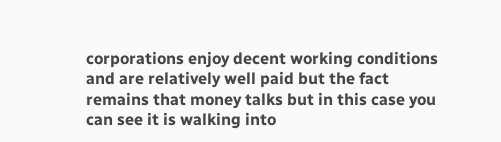corporations enjoy decent working conditions and are relatively well paid but the fact remains that money talks but in this case you can see it is walking into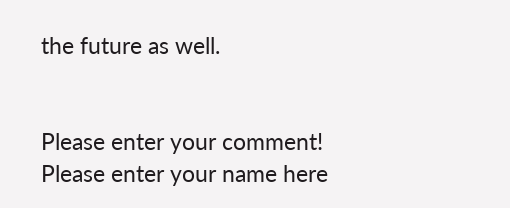the future as well.


Please enter your comment!
Please enter your name here